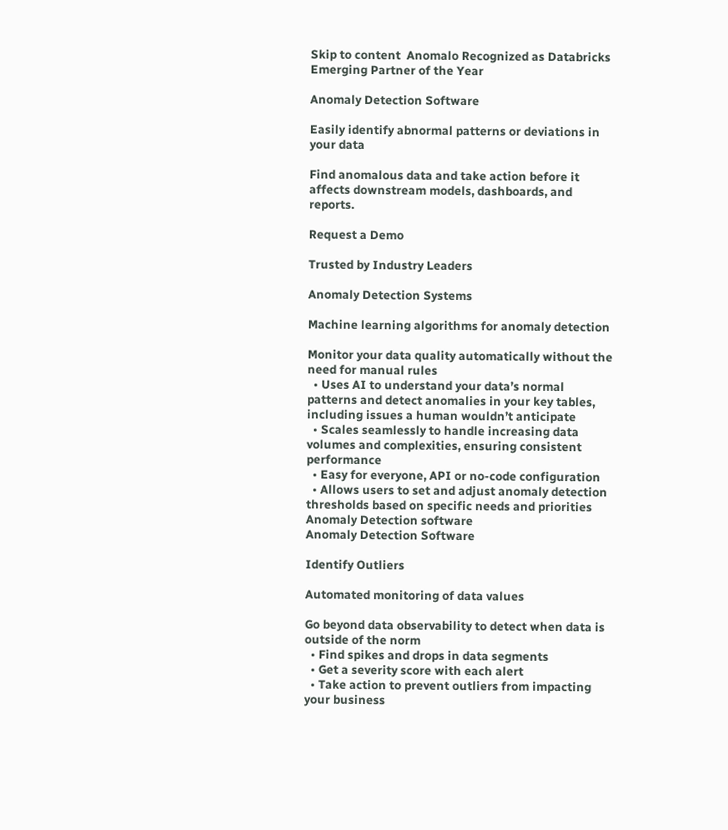Skip to content  Anomalo Recognized as Databricks Emerging Partner of the Year

Anomaly Detection Software

Easily identify abnormal patterns or deviations in your data

Find anomalous data and take action before it affects downstream models, dashboards, and reports.

Request a Demo

Trusted by Industry Leaders

Anomaly Detection Systems

Machine learning algorithms for anomaly detection

Monitor your data quality automatically without the need for manual rules
  • Uses AI to understand your data’s normal patterns and detect anomalies in your key tables, including issues a human wouldn’t anticipate
  • Scales seamlessly to handle increasing data volumes and complexities, ensuring consistent performance
  • Easy for everyone, API or no-code configuration
  • Allows users to set and adjust anomaly detection thresholds based on specific needs and priorities
Anomaly Detection software
Anomaly Detection Software

Identify Outliers

Automated monitoring of data values

Go beyond data observability to detect when data is outside of the norm
  • Find spikes and drops in data segments
  • Get a severity score with each alert
  • Take action to prevent outliers from impacting your business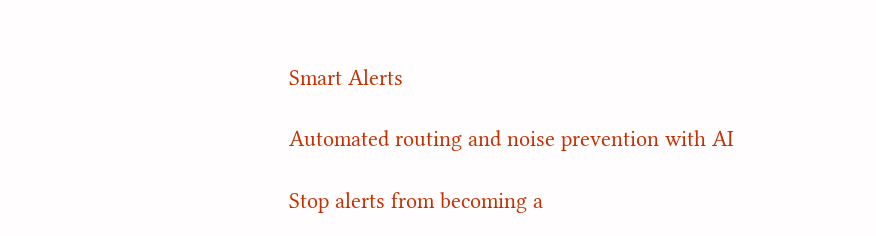Smart Alerts

Automated routing and noise prevention with AI

Stop alerts from becoming a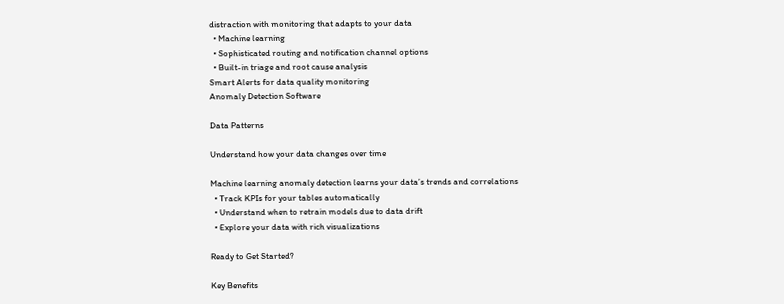distraction with monitoring that adapts to your data
  • Machine learning
  • Sophisticated routing and notification channel options
  • Built-in triage and root cause analysis
Smart Alerts for data quality monitoring
Anomaly Detection Software

Data Patterns

Understand how your data changes over time

Machine learning anomaly detection learns your data’s trends and correlations
  • Track KPIs for your tables automatically
  • Understand when to retrain models due to data drift
  • Explore your data with rich visualizations

Ready to Get Started?

Key Benefits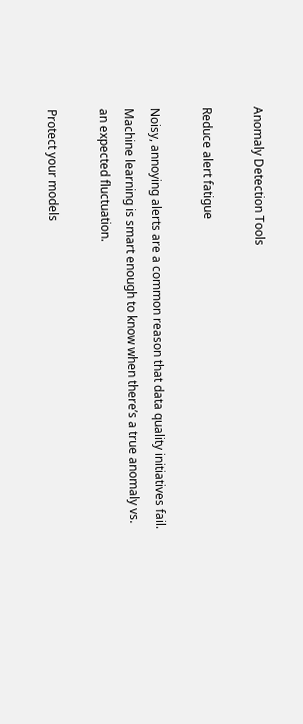Anomaly Detection Tools

Reduce alert fatigue

Noisy, annoying alerts are a common reason that data quality initiatives fail. Machine learning is smart enough to know when there’s a true anomaly vs. an expected fluctuation.

Protect your models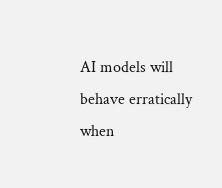AI models will behave erratically when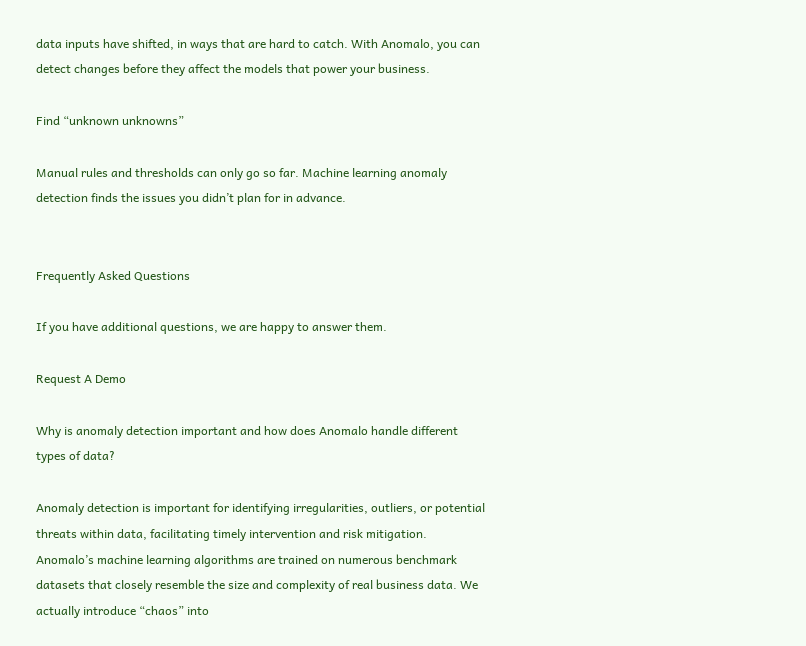data inputs have shifted, in ways that are hard to catch. With Anomalo, you can detect changes before they affect the models that power your business.

Find “unknown unknowns”

Manual rules and thresholds can only go so far. Machine learning anomaly detection finds the issues you didn’t plan for in advance.


Frequently Asked Questions

If you have additional questions, we are happy to answer them.

Request A Demo

Why is anomaly detection important and how does Anomalo handle different types of data?

Anomaly detection is important for identifying irregularities, outliers, or potential threats within data, facilitating timely intervention and risk mitigation. Anomalo’s machine learning algorithms are trained on numerous benchmark datasets that closely resemble the size and complexity of real business data. We actually introduce “chaos” into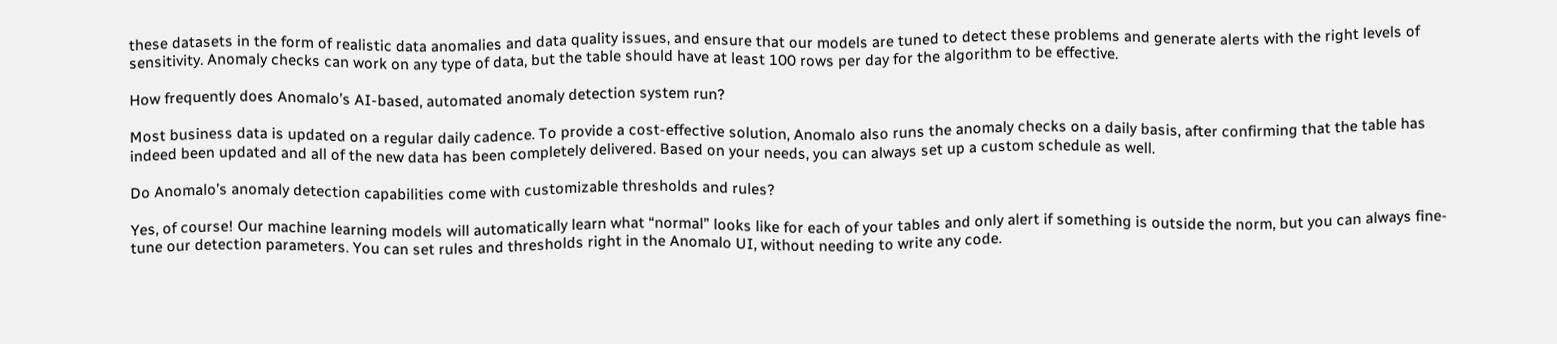these datasets in the form of realistic data anomalies and data quality issues, and ensure that our models are tuned to detect these problems and generate alerts with the right levels of sensitivity. Anomaly checks can work on any type of data, but the table should have at least 100 rows per day for the algorithm to be effective.

How frequently does Anomalo’s AI-based, automated anomaly detection system run?

Most business data is updated on a regular daily cadence. To provide a cost-effective solution, Anomalo also runs the anomaly checks on a daily basis, after confirming that the table has indeed been updated and all of the new data has been completely delivered. Based on your needs, you can always set up a custom schedule as well.

Do Anomalo’s anomaly detection capabilities come with customizable thresholds and rules?

Yes, of course! Our machine learning models will automatically learn what “normal” looks like for each of your tables and only alert if something is outside the norm, but you can always fine-tune our detection parameters. You can set rules and thresholds right in the Anomalo UI, without needing to write any code.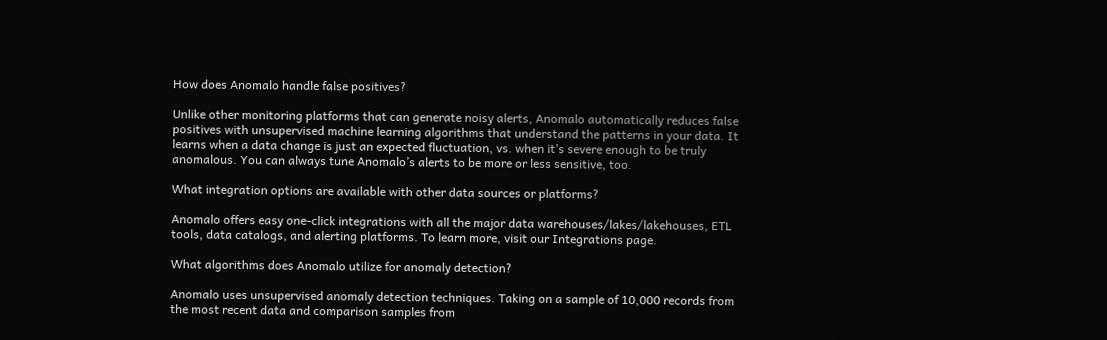How does Anomalo handle false positives?

Unlike other monitoring platforms that can generate noisy alerts, Anomalo automatically reduces false positives with unsupervised machine learning algorithms that understand the patterns in your data. It learns when a data change is just an expected fluctuation, vs. when it’s severe enough to be truly anomalous. You can always tune Anomalo’s alerts to be more or less sensitive, too.

What integration options are available with other data sources or platforms?

Anomalo offers easy one-click integrations with all the major data warehouses/lakes/lakehouses, ETL tools, data catalogs, and alerting platforms. To learn more, visit our Integrations page.

What algorithms does Anomalo utilize for anomaly detection?

Anomalo uses unsupervised anomaly detection techniques. Taking on a sample of 10,000 records from the most recent data and comparison samples from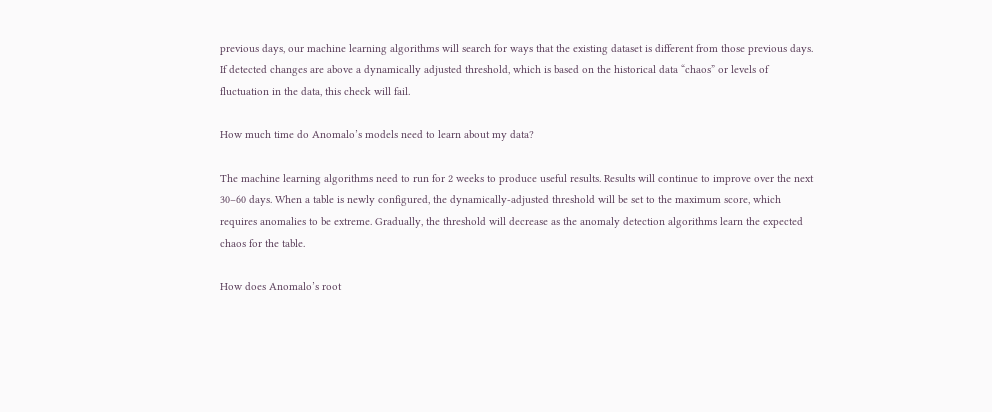previous days, our machine learning algorithms will search for ways that the existing dataset is different from those previous days. If detected changes are above a dynamically adjusted threshold, which is based on the historical data “chaos” or levels of fluctuation in the data, this check will fail.

How much time do Anomalo’s models need to learn about my data?

The machine learning algorithms need to run for 2 weeks to produce useful results. Results will continue to improve over the next 30–60 days. When a table is newly configured, the dynamically-adjusted threshold will be set to the maximum score, which requires anomalies to be extreme. Gradually, the threshold will decrease as the anomaly detection algorithms learn the expected chaos for the table.

How does Anomalo’s root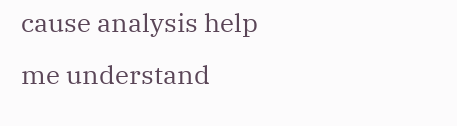cause analysis help me understand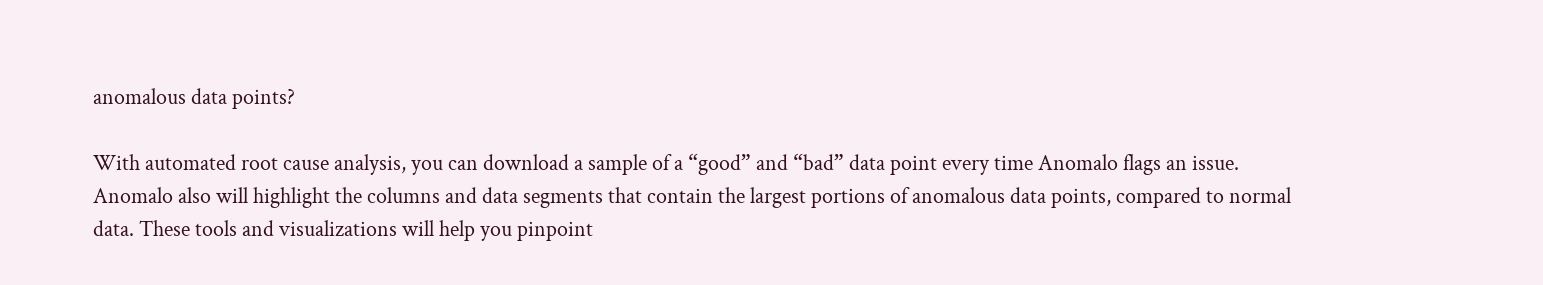anomalous data points?

With automated root cause analysis, you can download a sample of a “good” and “bad” data point every time Anomalo flags an issue. Anomalo also will highlight the columns and data segments that contain the largest portions of anomalous data points, compared to normal data. These tools and visualizations will help you pinpoint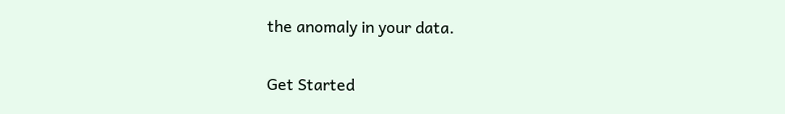the anomaly in your data.

Get Started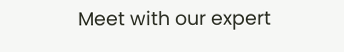Meet with our expert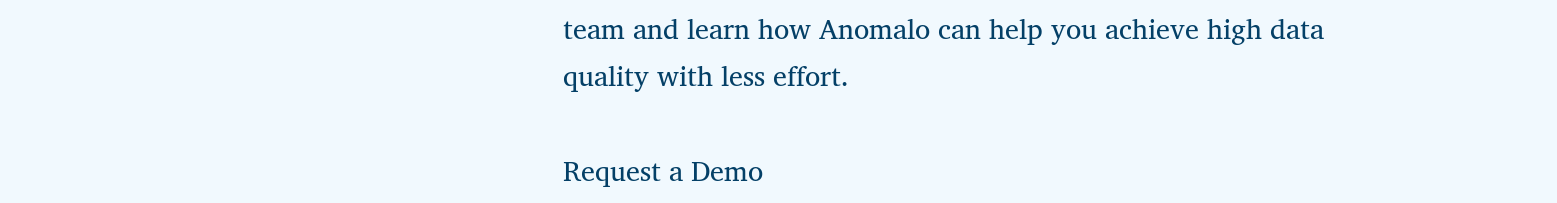team and learn how Anomalo can help you achieve high data quality with less effort.

Request a Demo